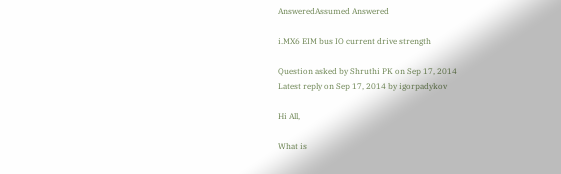AnsweredAssumed Answered

i.MX6 EIM bus IO current drive strength

Question asked by Shruthi PK on Sep 17, 2014
Latest reply on Sep 17, 2014 by igorpadykov

Hi All,

What is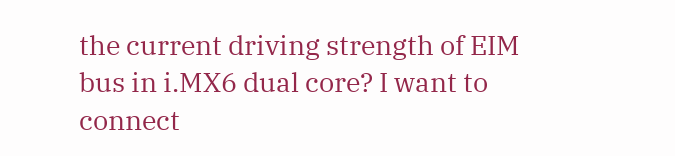the current driving strength of EIM bus in i.MX6 dual core? I want to connect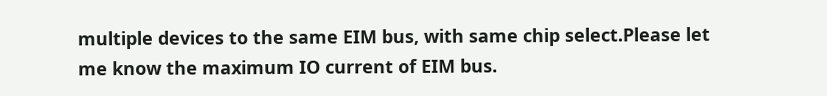multiple devices to the same EIM bus, with same chip select.Please let me know the maximum IO current of EIM bus.